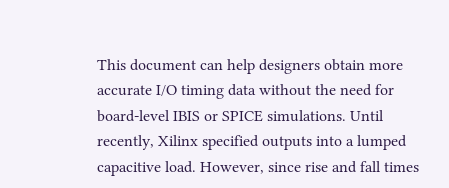This document can help designers obtain more accurate I/O timing data without the need for board-level IBIS or SPICE simulations. Until recently, Xilinx specified outputs into a lumped capacitive load. However, since rise and fall times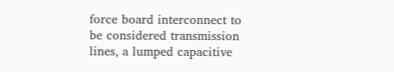force board interconnect to be considered transmission lines, a lumped capacitive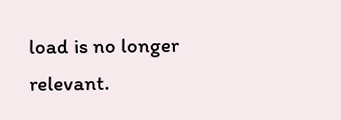load is no longer relevant.